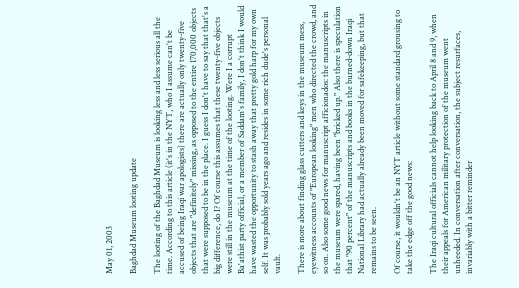May 01, 2003

Baghdad Museum looting update

The looting of the Baghdad Museum is looking less and less serious all the time. According to this article (it's in the NYT, who I assume can't be accused of being Iraqi war apologists) there are actually only twenty-five objects that are "definitely" missing, as opposed to the entire 170,000 objects that were supposed to be in the place. I guess I don't have to say that that's a big difference, do I? Of course this assumes that these twenty-five objects were still in the museum at the time of the looting. Were I a corrupt Ba'athist party official, or a member of Saddam's family, I don't think I would have wasted the opportunity to stash away that pretty gold harp for my own self. It was probably sold years ago and resides in some rich dude's personal vault.

There is more about finding glass cutters and keys in the museum mess, eyewitness accounts of "European looking" men who directed the crowd, and so on. Also some good news for manuscript afficionados: the manuscripts in the museum were spared, having been "bricked up." Also there is speculation that "90 percent" of the manuscripts and books in the burned-down Iraqi National Library had actually already been moved for safekeeping, but that remains to be seen.

Of course, it wouldn't be an NYT article without some standard grousing to take the edge off the good news:

The Iraqi cultural officials cannot help looking back to April 8 and 9, when their appeals for American military protection of the museum went unheeded. In conversation after conversation, the subject resurfaces, invariably with a bitter reminder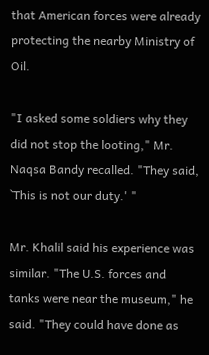that American forces were already protecting the nearby Ministry of Oil.

"I asked some soldiers why they did not stop the looting," Mr. Naqsa Bandy recalled. "They said, `This is not our duty.' "

Mr. Khalil said his experience was similar. "The U.S. forces and tanks were near the museum," he said. "They could have done as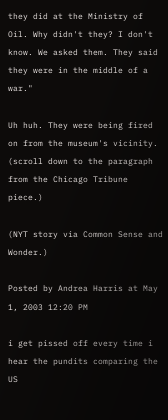they did at the Ministry of Oil. Why didn't they? I don't know. We asked them. They said they were in the middle of a war."

Uh huh. They were being fired on from the museum's vicinity. (scroll down to the paragraph from the Chicago Tribune piece.)

(NYT story via Common Sense and Wonder.)

Posted by Andrea Harris at May 1, 2003 12:20 PM

i get pissed off every time i hear the pundits comparing the US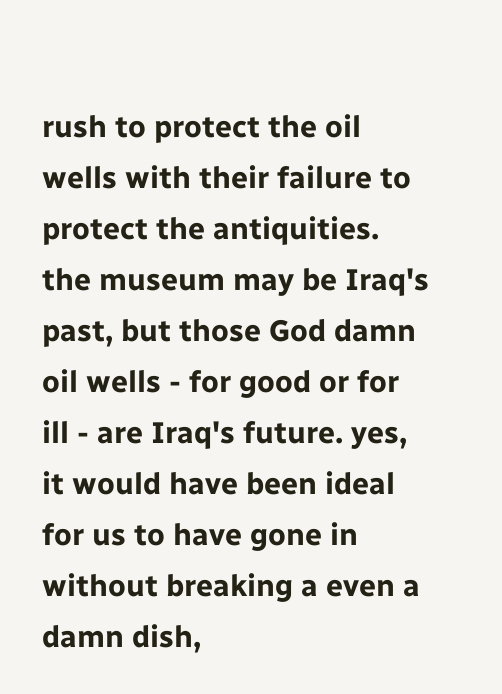rush to protect the oil wells with their failure to protect the antiquities. the museum may be Iraq's past, but those God damn oil wells - for good or for ill - are Iraq's future. yes, it would have been ideal for us to have gone in without breaking a even a damn dish,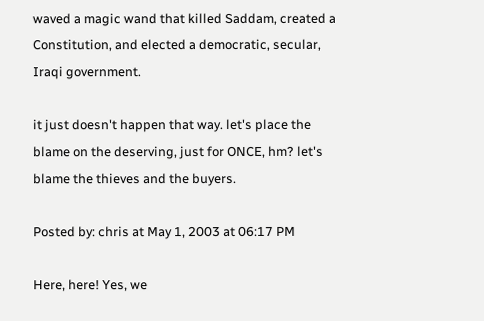waved a magic wand that killed Saddam, created a Constitution, and elected a democratic, secular, Iraqi government.

it just doesn't happen that way. let's place the blame on the deserving, just for ONCE, hm? let's blame the thieves and the buyers.

Posted by: chris at May 1, 2003 at 06:17 PM

Here, here! Yes, we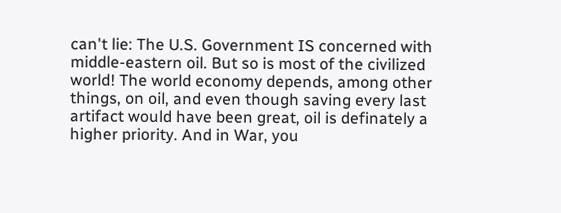can't lie: The U.S. Government IS concerned with middle-eastern oil. But so is most of the civilized world! The world economy depends, among other things, on oil, and even though saving every last artifact would have been great, oil is definately a higher priority. And in War, you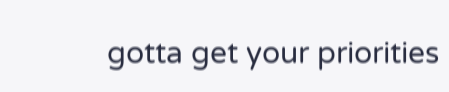gotta get your priorities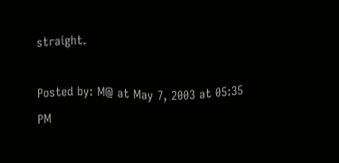straight.

Posted by: M@ at May 7, 2003 at 05:35 PM